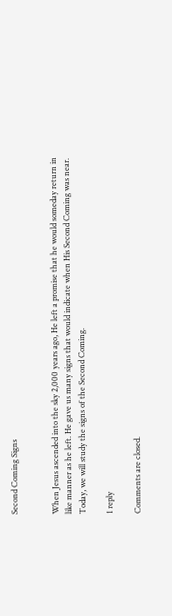Second Coming Signs


When Jesus ascended into the sky 2,000 years ago, He left a promise that he would someday return in like manner as he left. He gave us many signs that would indicate when His Second Coming was near. Today, we will study the signs of the Second Coming.

1 reply

Comments are closed.